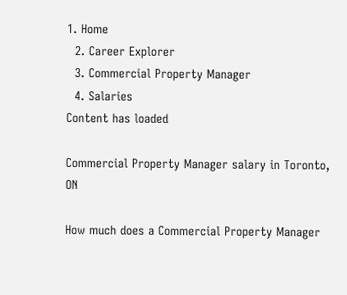1. Home
  2. Career Explorer
  3. Commercial Property Manager
  4. Salaries
Content has loaded

Commercial Property Manager salary in Toronto, ON

How much does a Commercial Property Manager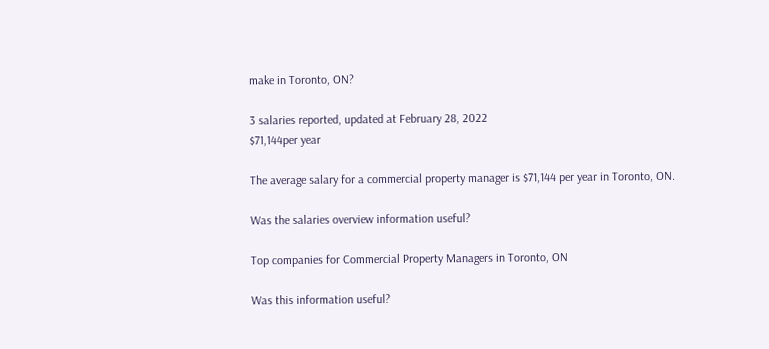make in Toronto, ON?

3 salaries reported, updated at February 28, 2022
$71,144per year

The average salary for a commercial property manager is $71,144 per year in Toronto, ON.

Was the salaries overview information useful?

Top companies for Commercial Property Managers in Toronto, ON

Was this information useful?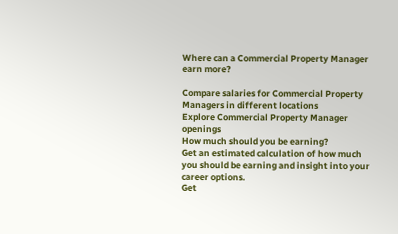Where can a Commercial Property Manager earn more?

Compare salaries for Commercial Property Managers in different locations
Explore Commercial Property Manager openings
How much should you be earning?
Get an estimated calculation of how much you should be earning and insight into your career options.
Get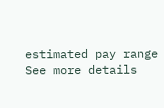estimated pay range
See more details